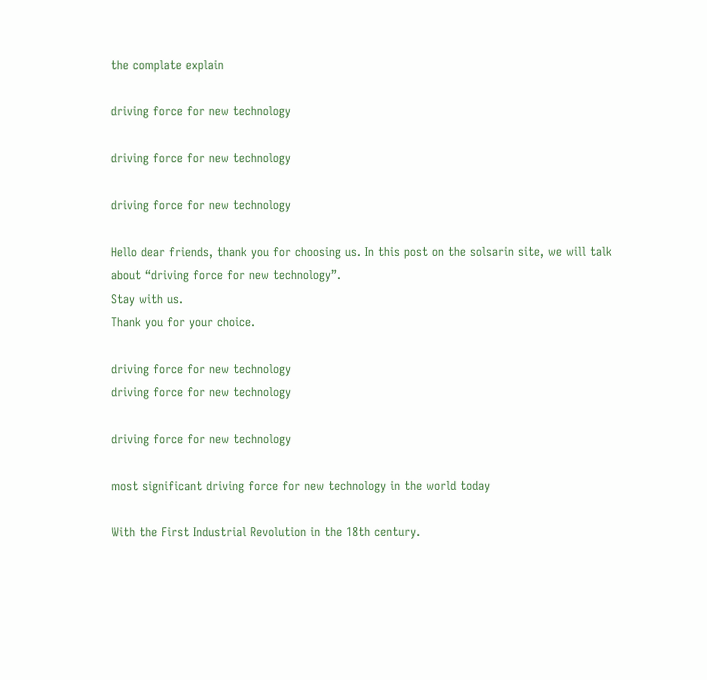the complate explain

driving force for new technology

driving force for new technology

driving force for new technology

Hello dear friends, thank you for choosing us. In this post on the solsarin site, we will talk about “driving force for new technology”.
Stay with us.
Thank you for your choice.

driving force for new technology
driving force for new technology

driving force for new technology

most significant driving force for new technology in the world today

With the First Industrial Revolution in the 18th century.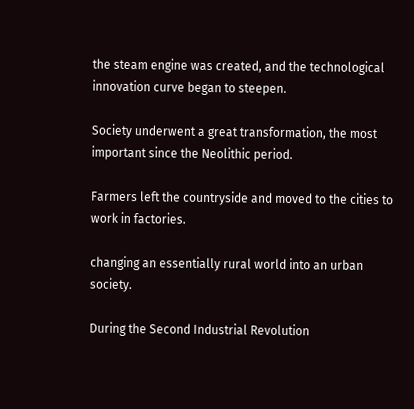the steam engine was created, and the technological innovation curve began to steepen.

Society underwent a great transformation, the most important since the Neolithic period.

Farmers left the countryside and moved to the cities to work in factories.

changing an essentially rural world into an urban society.

During the Second Industrial Revolution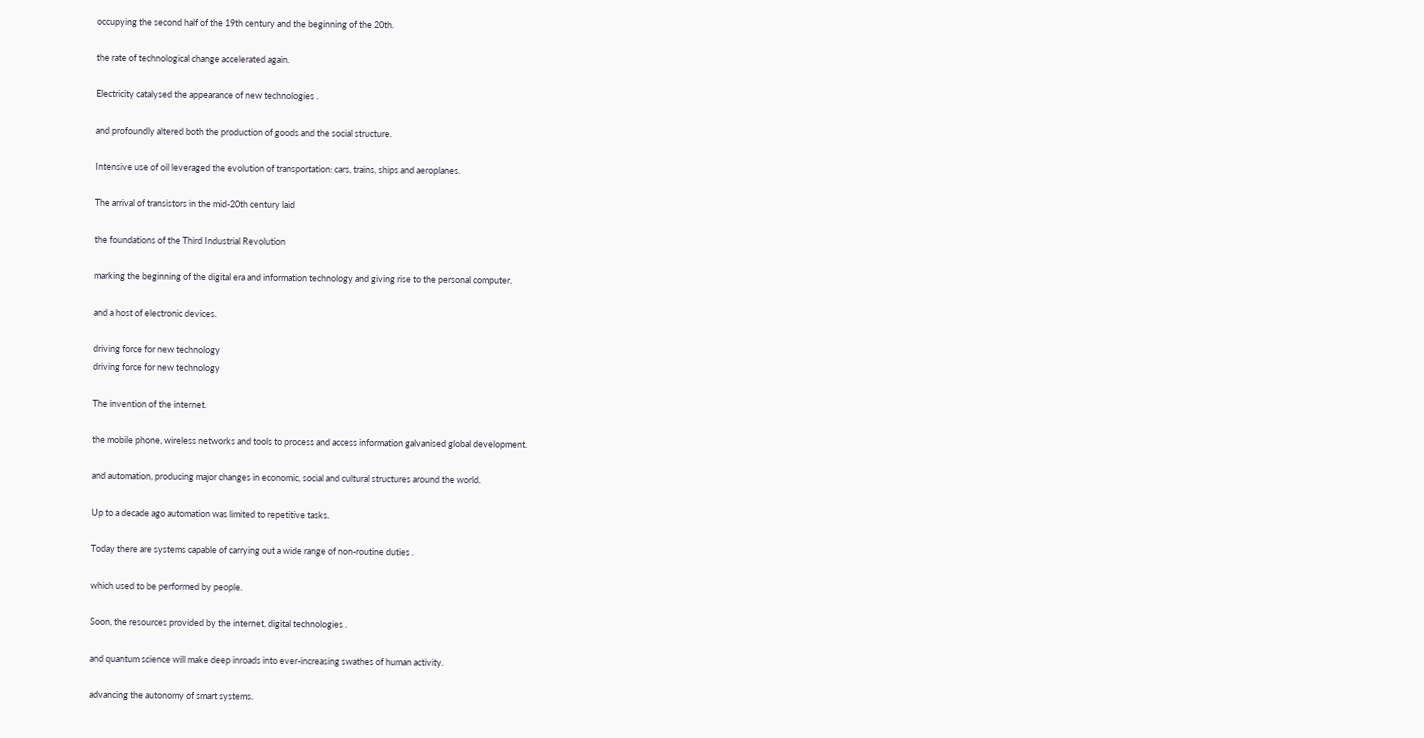occupying the second half of the 19th century and the beginning of the 20th.

the rate of technological change accelerated again.

Electricity catalysed the appearance of new technologies .

and profoundly altered both the production of goods and the social structure.

Intensive use of oil leveraged the evolution of transportation: cars, trains, ships and aeroplanes.

The arrival of transistors in the mid-20th century laid

the foundations of the Third Industrial Revolution

marking the beginning of the digital era and information technology and giving rise to the personal computer.

and a host of electronic devices.

driving force for new technology
driving force for new technology

The invention of the internet.

the mobile phone, wireless networks and tools to process and access information galvanised global development.

and automation, producing major changes in economic, social and cultural structures around the world.

Up to a decade ago automation was limited to repetitive tasks.

Today there are systems capable of carrying out a wide range of non-routine duties .

which used to be performed by people.

Soon, the resources provided by the internet, digital technologies .

and quantum science will make deep inroads into ever-increasing swathes of human activity.

advancing the autonomy of smart systems.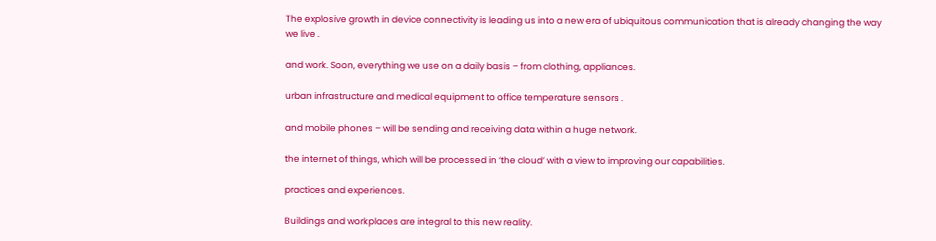The explosive growth in device connectivity is leading us into a new era of ubiquitous communication that is already changing the way we live .

and work. Soon, everything we use on a daily basis – from clothing, appliances.

urban infrastructure and medical equipment to office temperature sensors .

and mobile phones – will be sending and receiving data within a huge network.

the internet of things, which will be processed in ‘the cloud’ with a view to improving our capabilities.

practices and experiences.

Buildings and workplaces are integral to this new reality.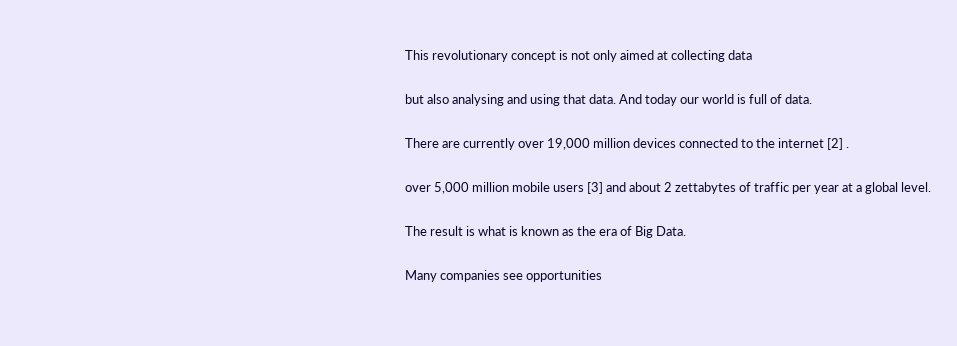This revolutionary concept is not only aimed at collecting data

but also analysing and using that data. And today our world is full of data.

There are currently over 19,000 million devices connected to the internet [2] .

over 5,000 million mobile users [3] and about 2 zettabytes of traffic per year at a global level.

The result is what is known as the era of Big Data.

Many companies see opportunities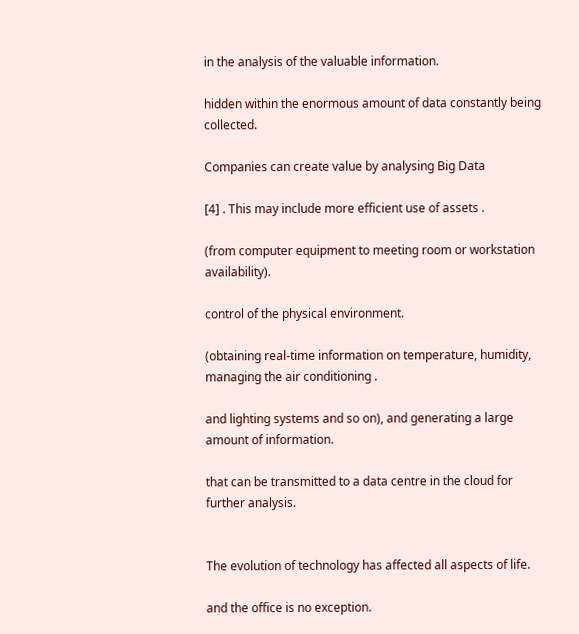in the analysis of the valuable information.

hidden within the enormous amount of data constantly being collected.

Companies can create value by analysing Big Data

[4] . This may include more efficient use of assets .

(from computer equipment to meeting room or workstation availability).

control of the physical environment.

(obtaining real-time information on temperature, humidity, managing the air conditioning .

and lighting systems and so on), and generating a large amount of information.

that can be transmitted to a data centre in the cloud for further analysis.


The evolution of technology has affected all aspects of life.

and the office is no exception.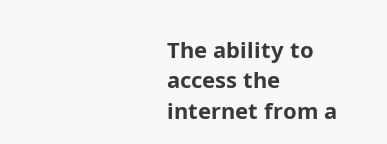The ability to access the internet from a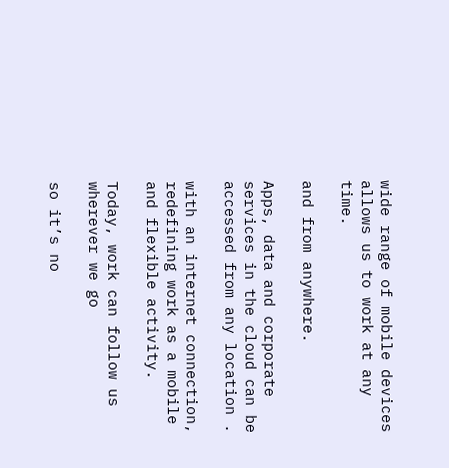wide range of mobile devices allows us to work at any time.

and from anywhere.

Apps, data and corporate services in the cloud can be accessed from any location .

with an internet connection, redefining work as a mobile and flexible activity.

Today, work can follow us wherever we go

so it’s no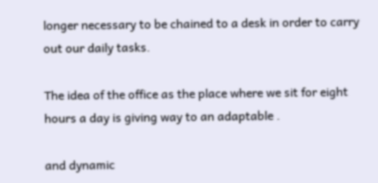longer necessary to be chained to a desk in order to carry out our daily tasks.

The idea of the office as the place where we sit for eight hours a day is giving way to an adaptable .

and dynamic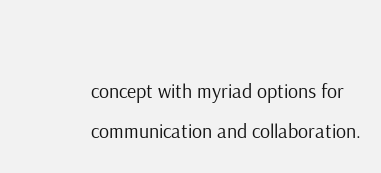concept with myriad options for communication and collaboration.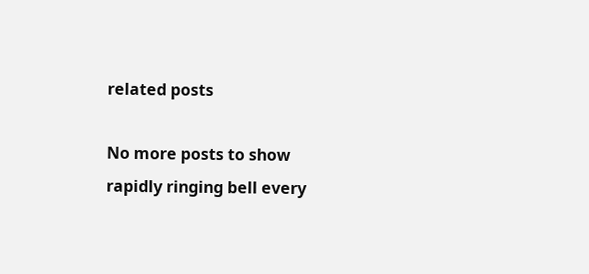related posts

No more posts to show
rapidly ringing bell every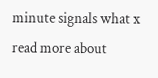minute signals what x read more about